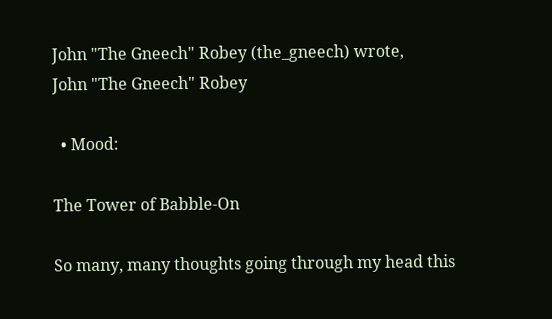John "The Gneech" Robey (the_gneech) wrote,
John "The Gneech" Robey

  • Mood:

The Tower of Babble-On

So many, many thoughts going through my head this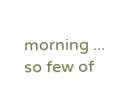morning ... so few of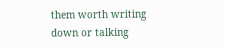them worth writing down or talking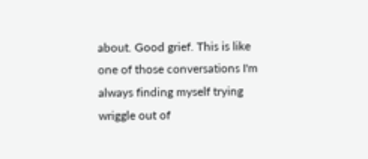about. Good grief. This is like one of those conversations I'm always finding myself trying wriggle out of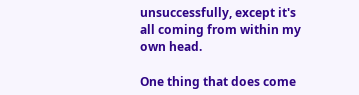unsuccessfully, except it's all coming from within my own head.

One thing that does come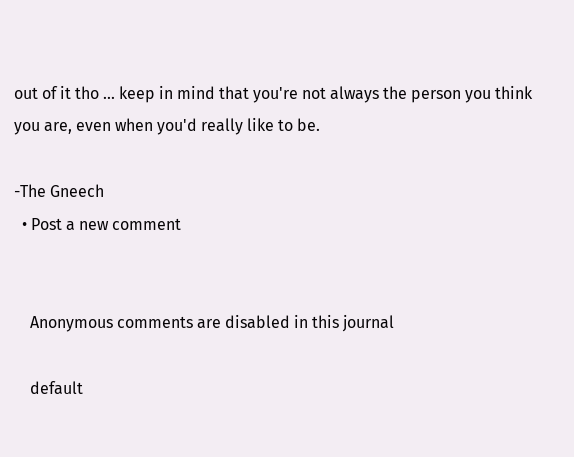out of it tho ... keep in mind that you're not always the person you think you are, even when you'd really like to be.

-The Gneech
  • Post a new comment


    Anonymous comments are disabled in this journal

    default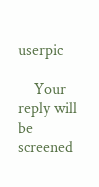userpic

    Your reply will be screened